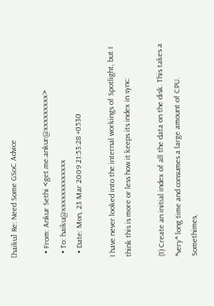[haiku] Re: Need Some GSoC Advice

  • From: Ankur Sethi <get.me.ankur@xxxxxxxxx>
  • To: haiku@xxxxxxxxxxxxx
  • Date: Mon, 23 Mar 2009 21:53:28 +0530

I have never looked into the internal workings of Spotlight, but I
think this is more or less how it keeps its index in sync:

(1) Create an initial index of all the data on the disk. This takes a
*very* long time and consumes a large amount of CPU. Somethimes,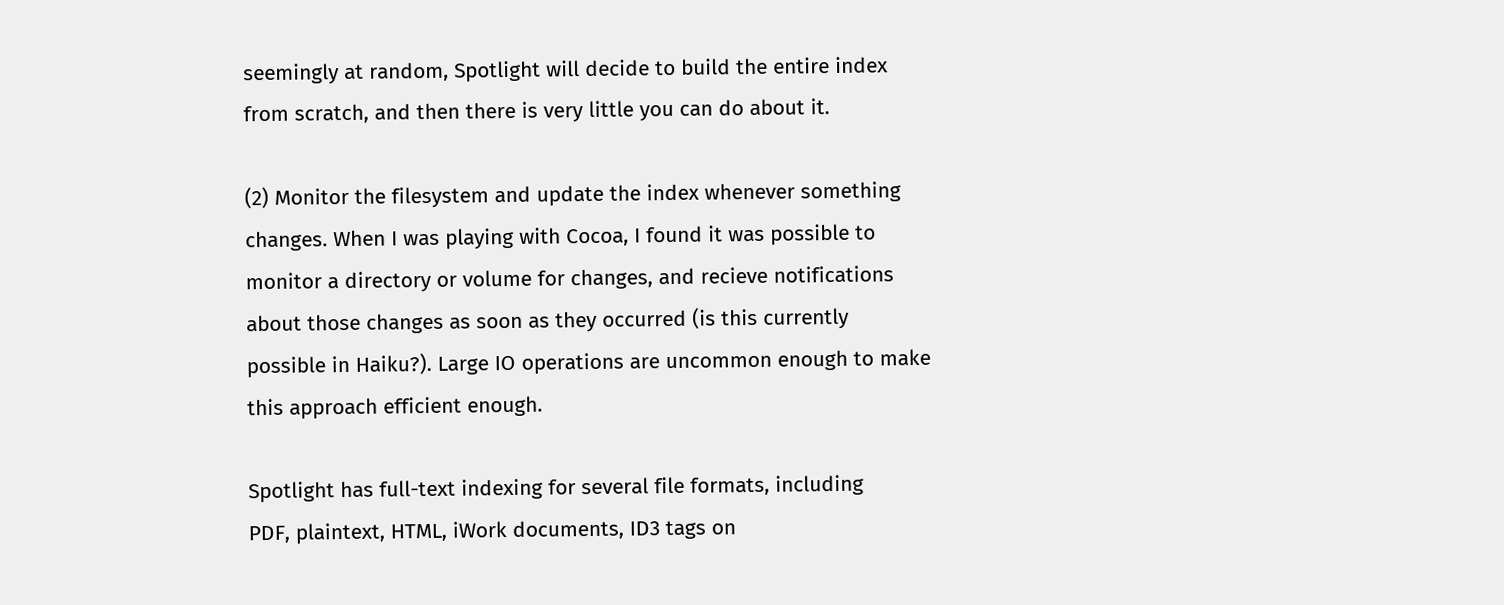seemingly at random, Spotlight will decide to build the entire index
from scratch, and then there is very little you can do about it.

(2) Monitor the filesystem and update the index whenever something
changes. When I was playing with Cocoa, I found it was possible to
monitor a directory or volume for changes, and recieve notifications
about those changes as soon as they occurred (is this currently
possible in Haiku?). Large IO operations are uncommon enough to make
this approach efficient enough.

Spotlight has full-text indexing for several file formats, including
PDF, plaintext, HTML, iWork documents, ID3 tags on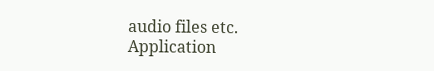audio files etc.
Application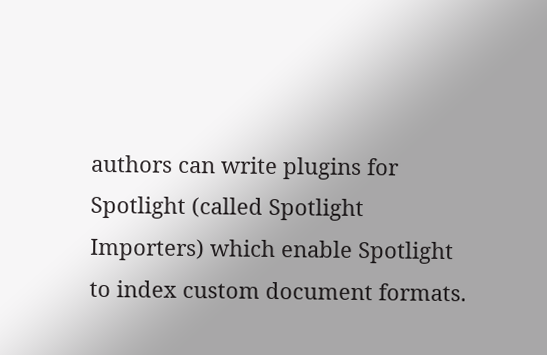authors can write plugins for Spotlight (called Spotlight
Importers) which enable Spotlight to index custom document formats.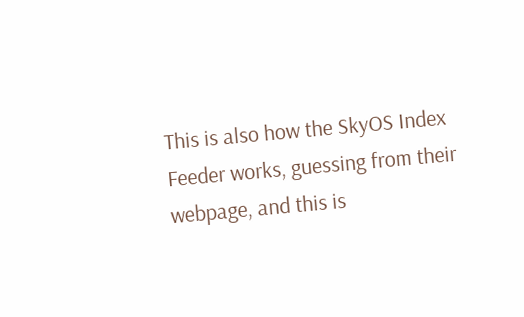This is also how the SkyOS Index Feeder works, guessing from their
webpage, and this is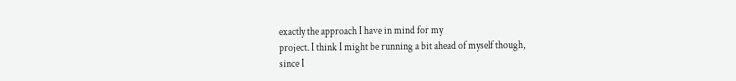exactly the approach I have in mind for my
project. I think I might be running a bit ahead of myself though,
since I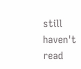still haven't read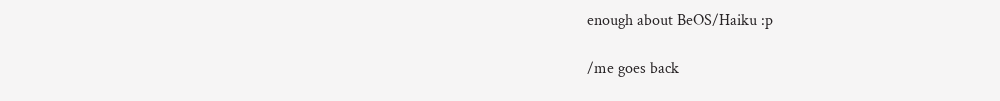enough about BeOS/Haiku :p

/me goes back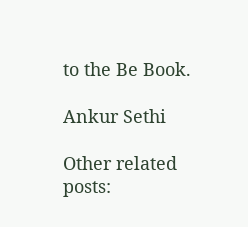to the Be Book.

Ankur Sethi

Other related posts: